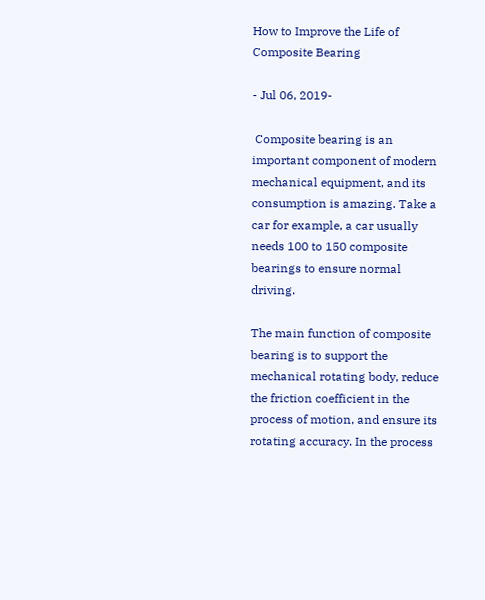How to Improve the Life of Composite Bearing

- Jul 06, 2019-

 Composite bearing is an important component of modern mechanical equipment, and its consumption is amazing. Take a car for example, a car usually needs 100 to 150 composite bearings to ensure normal driving.

The main function of composite bearing is to support the mechanical rotating body, reduce the friction coefficient in the process of motion, and ensure its rotating accuracy. In the process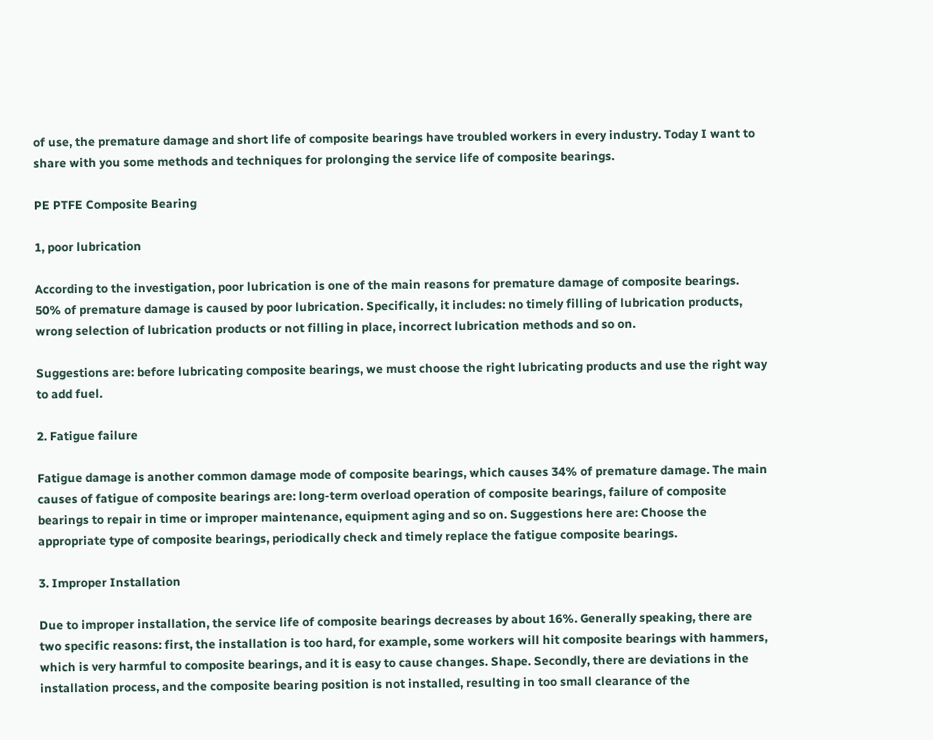of use, the premature damage and short life of composite bearings have troubled workers in every industry. Today I want to share with you some methods and techniques for prolonging the service life of composite bearings.

PE PTFE Composite Bearing

1, poor lubrication

According to the investigation, poor lubrication is one of the main reasons for premature damage of composite bearings. 50% of premature damage is caused by poor lubrication. Specifically, it includes: no timely filling of lubrication products, wrong selection of lubrication products or not filling in place, incorrect lubrication methods and so on.

Suggestions are: before lubricating composite bearings, we must choose the right lubricating products and use the right way to add fuel.

2. Fatigue failure

Fatigue damage is another common damage mode of composite bearings, which causes 34% of premature damage. The main causes of fatigue of composite bearings are: long-term overload operation of composite bearings, failure of composite bearings to repair in time or improper maintenance, equipment aging and so on. Suggestions here are: Choose the appropriate type of composite bearings, periodically check and timely replace the fatigue composite bearings.

3. Improper Installation

Due to improper installation, the service life of composite bearings decreases by about 16%. Generally speaking, there are two specific reasons: first, the installation is too hard, for example, some workers will hit composite bearings with hammers, which is very harmful to composite bearings, and it is easy to cause changes. Shape. Secondly, there are deviations in the installation process, and the composite bearing position is not installed, resulting in too small clearance of the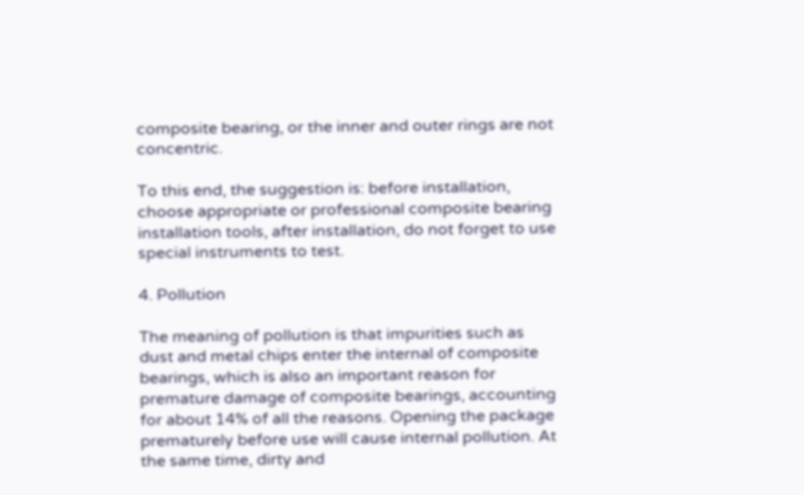composite bearing, or the inner and outer rings are not concentric.

To this end, the suggestion is: before installation, choose appropriate or professional composite bearing installation tools, after installation, do not forget to use special instruments to test.

4. Pollution

The meaning of pollution is that impurities such as dust and metal chips enter the internal of composite bearings, which is also an important reason for premature damage of composite bearings, accounting for about 14% of all the reasons. Opening the package prematurely before use will cause internal pollution. At the same time, dirty and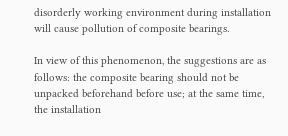disorderly working environment during installation will cause pollution of composite bearings.

In view of this phenomenon, the suggestions are as follows: the composite bearing should not be unpacked beforehand before use; at the same time, the installation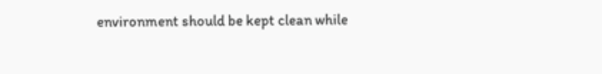environment should be kept clean while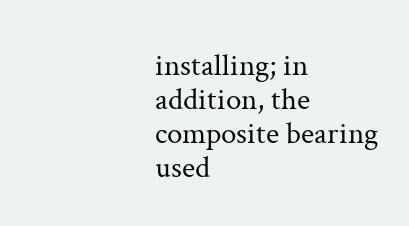installing; in addition, the composite bearing used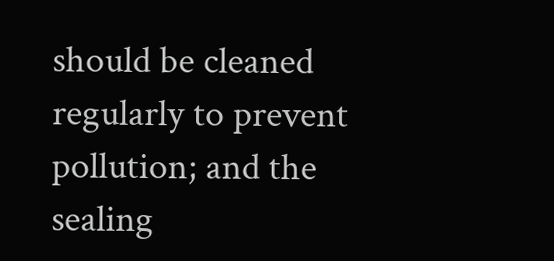should be cleaned regularly to prevent pollution; and the sealing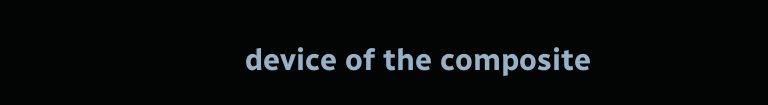device of the composite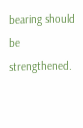bearing should be strengthened.